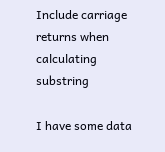Include carriage returns when calculating substring

I have some data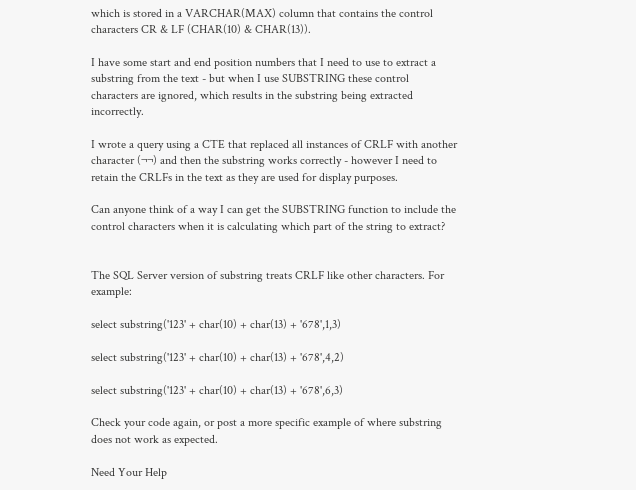which is stored in a VARCHAR(MAX) column that contains the control characters CR & LF (CHAR(10) & CHAR(13)).

I have some start and end position numbers that I need to use to extract a substring from the text - but when I use SUBSTRING these control characters are ignored, which results in the substring being extracted incorrectly.

I wrote a query using a CTE that replaced all instances of CRLF with another character (¬¬) and then the substring works correctly - however I need to retain the CRLFs in the text as they are used for display purposes.

Can anyone think of a way I can get the SUBSTRING function to include the control characters when it is calculating which part of the string to extract?


The SQL Server version of substring treats CRLF like other characters. For example:

select substring('123' + char(10) + char(13) + '678',1,3)

select substring('123' + char(10) + char(13) + '678',4,2)

select substring('123' + char(10) + char(13) + '678',6,3)

Check your code again, or post a more specific example of where substring does not work as expected.

Need Your Help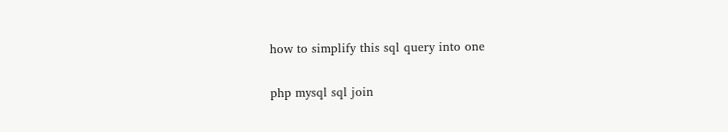how to simplify this sql query into one

php mysql sql join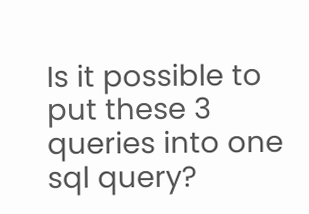Is it possible to put these 3 queries into one sql query?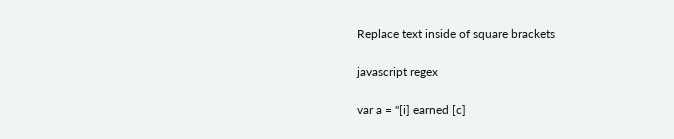Replace text inside of square brackets

javascript regex

var a = "[i] earned [c]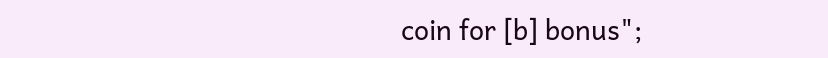coin for [b] bonus";